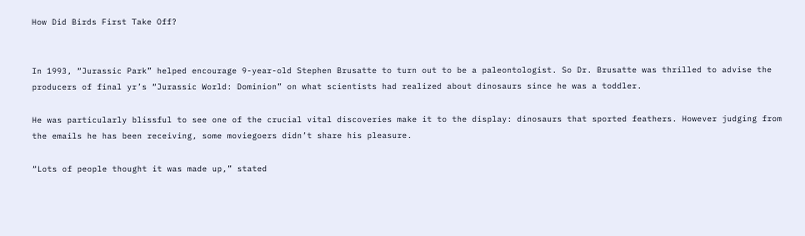How Did Birds First Take Off?


In 1993, “Jurassic Park” helped encourage 9-year-old Stephen Brusatte to turn out to be a paleontologist. So Dr. Brusatte was thrilled to advise the producers of final yr’s “Jurassic World: Dominion” on what scientists had realized about dinosaurs since he was a toddler.

He was particularly blissful to see one of the crucial vital discoveries make it to the display: dinosaurs that sported feathers. However judging from the emails he has been receiving, some moviegoers didn’t share his pleasure.

“Lots of people thought it was made up,” stated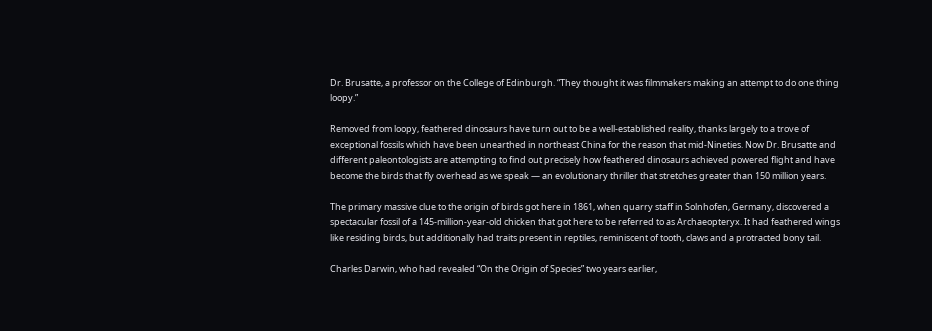Dr. Brusatte, a professor on the College of Edinburgh. “They thought it was filmmakers making an attempt to do one thing loopy.”

Removed from loopy, feathered dinosaurs have turn out to be a well-established reality, thanks largely to a trove of exceptional fossils which have been unearthed in northeast China for the reason that mid-Nineties. Now Dr. Brusatte and different paleontologists are attempting to find out precisely how feathered dinosaurs achieved powered flight and have become the birds that fly overhead as we speak — an evolutionary thriller that stretches greater than 150 million years.

The primary massive clue to the origin of birds got here in 1861, when quarry staff in Solnhofen, Germany, discovered a spectacular fossil of a 145-million-year-old chicken that got here to be referred to as Archaeopteryx. It had feathered wings like residing birds, but additionally had traits present in reptiles, reminiscent of tooth, claws and a protracted bony tail.

Charles Darwin, who had revealed “On the Origin of Species” two years earlier,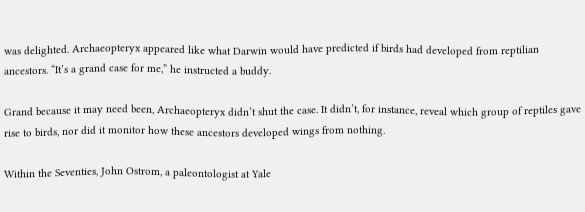was delighted. Archaeopteryx appeared like what Darwin would have predicted if birds had developed from reptilian ancestors. “It’s a grand case for me,” he instructed a buddy.

Grand because it may need been, Archaeopteryx didn’t shut the case. It didn’t, for instance, reveal which group of reptiles gave rise to birds, nor did it monitor how these ancestors developed wings from nothing.

Within the Seventies, John Ostrom, a paleontologist at Yale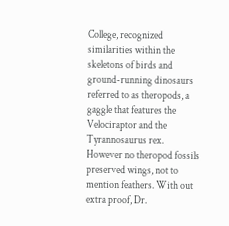College, recognized similarities within the skeletons of birds and ground-running dinosaurs referred to as theropods, a gaggle that features the Velociraptor and the Tyrannosaurus rex. However no theropod fossils preserved wings, not to mention feathers. With out extra proof, Dr.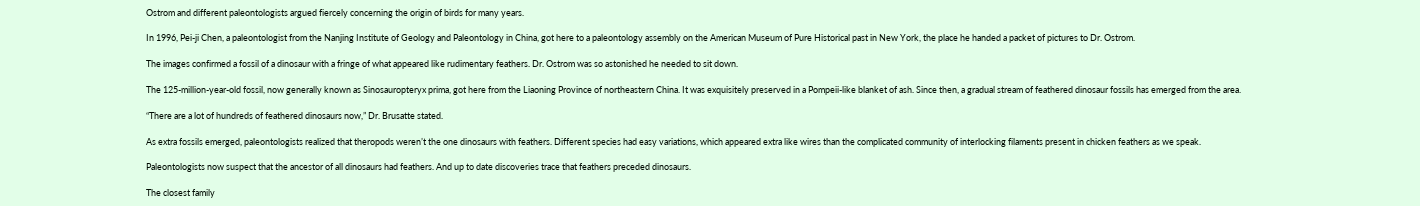Ostrom and different paleontologists argued fiercely concerning the origin of birds for many years.

In 1996, Pei-ji Chen, a paleontologist from the Nanjing Institute of Geology and Paleontology in China, got here to a paleontology assembly on the American Museum of Pure Historical past in New York, the place he handed a packet of pictures to Dr. Ostrom.

The images confirmed a fossil of a dinosaur with a fringe of what appeared like rudimentary feathers. Dr. Ostrom was so astonished he needed to sit down.

The 125-million-year-old fossil, now generally known as Sinosauropteryx prima, got here from the Liaoning Province of northeastern China. It was exquisitely preserved in a Pompeii-like blanket of ash. Since then, a gradual stream of feathered dinosaur fossils has emerged from the area.

“There are a lot of hundreds of feathered dinosaurs now,” Dr. Brusatte stated.

As extra fossils emerged, paleontologists realized that theropods weren’t the one dinosaurs with feathers. Different species had easy variations, which appeared extra like wires than the complicated community of interlocking filaments present in chicken feathers as we speak.

Paleontologists now suspect that the ancestor of all dinosaurs had feathers. And up to date discoveries trace that feathers preceded dinosaurs.

The closest family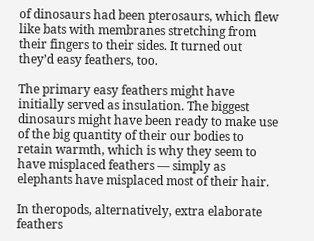of dinosaurs had been pterosaurs, which flew like bats with membranes stretching from their fingers to their sides. It turned out they’d easy feathers, too.

The primary easy feathers might have initially served as insulation. The biggest dinosaurs might have been ready to make use of the big quantity of their our bodies to retain warmth, which is why they seem to have misplaced feathers — simply as elephants have misplaced most of their hair.

In theropods, alternatively, extra elaborate feathers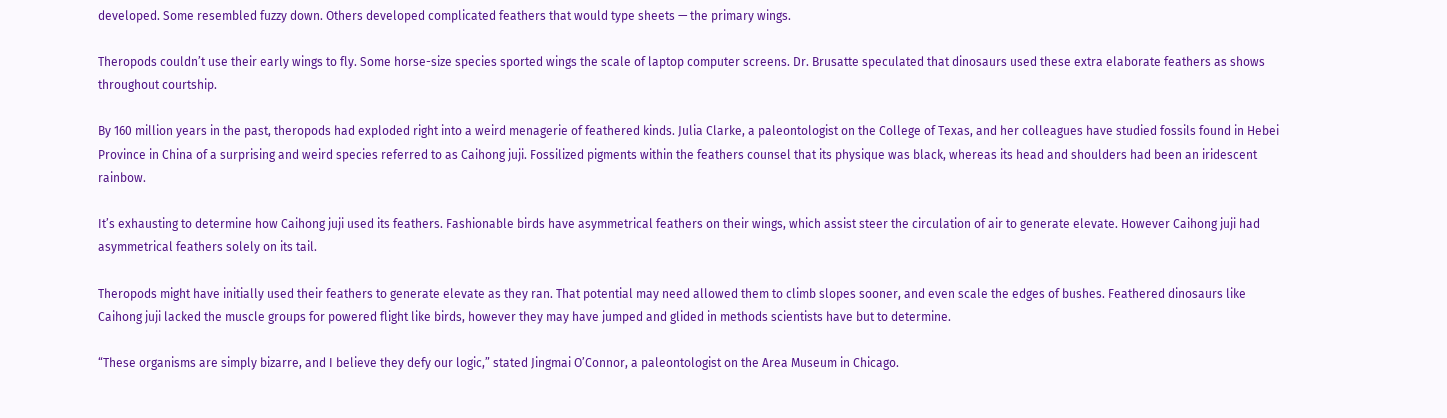developed. Some resembled fuzzy down. Others developed complicated feathers that would type sheets — the primary wings.

Theropods couldn’t use their early wings to fly. Some horse-size species sported wings the scale of laptop computer screens. Dr. Brusatte speculated that dinosaurs used these extra elaborate feathers as shows throughout courtship.

By 160 million years in the past, theropods had exploded right into a weird menagerie of feathered kinds. Julia Clarke, a paleontologist on the College of Texas, and her colleagues have studied fossils found in Hebei Province in China of a surprising and weird species referred to as Caihong juji. Fossilized pigments within the feathers counsel that its physique was black, whereas its head and shoulders had been an iridescent rainbow.

It’s exhausting to determine how Caihong juji used its feathers. Fashionable birds have asymmetrical feathers on their wings, which assist steer the circulation of air to generate elevate. However Caihong juji had asymmetrical feathers solely on its tail.

Theropods might have initially used their feathers to generate elevate as they ran. That potential may need allowed them to climb slopes sooner, and even scale the edges of bushes. Feathered dinosaurs like Caihong juji lacked the muscle groups for powered flight like birds, however they may have jumped and glided in methods scientists have but to determine.

“These organisms are simply bizarre, and I believe they defy our logic,” stated Jingmai O’Connor, a paleontologist on the Area Museum in Chicago.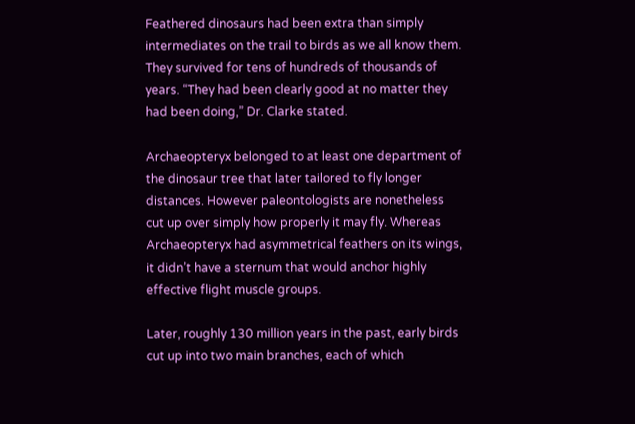Feathered dinosaurs had been extra than simply intermediates on the trail to birds as we all know them. They survived for tens of hundreds of thousands of years. “They had been clearly good at no matter they had been doing,” Dr. Clarke stated.

Archaeopteryx belonged to at least one department of the dinosaur tree that later tailored to fly longer distances. However paleontologists are nonetheless cut up over simply how properly it may fly. Whereas Archaeopteryx had asymmetrical feathers on its wings, it didn’t have a sternum that would anchor highly effective flight muscle groups.

Later, roughly 130 million years in the past, early birds cut up into two main branches, each of which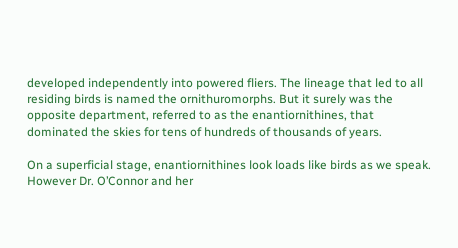developed independently into powered fliers. The lineage that led to all residing birds is named the ornithuromorphs. But it surely was the opposite department, referred to as the enantiornithines, that dominated the skies for tens of hundreds of thousands of years.

On a superficial stage, enantiornithines look loads like birds as we speak. However Dr. O’Connor and her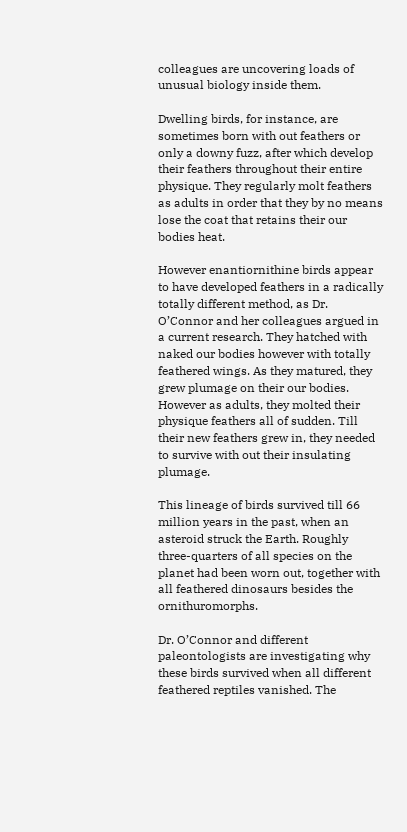colleagues are uncovering loads of unusual biology inside them.

Dwelling birds, for instance, are sometimes born with out feathers or only a downy fuzz, after which develop their feathers throughout their entire physique. They regularly molt feathers as adults in order that they by no means lose the coat that retains their our bodies heat.

However enantiornithine birds appear to have developed feathers in a radically totally different method, as Dr. O’Connor and her colleagues argued in a current research. They hatched with naked our bodies however with totally feathered wings. As they matured, they grew plumage on their our bodies. However as adults, they molted their physique feathers all of sudden. Till their new feathers grew in, they needed to survive with out their insulating plumage.

This lineage of birds survived till 66 million years in the past, when an asteroid struck the Earth. Roughly three-quarters of all species on the planet had been worn out, together with all feathered dinosaurs besides the ornithuromorphs.

Dr. O’Connor and different paleontologists are investigating why these birds survived when all different feathered reptiles vanished. The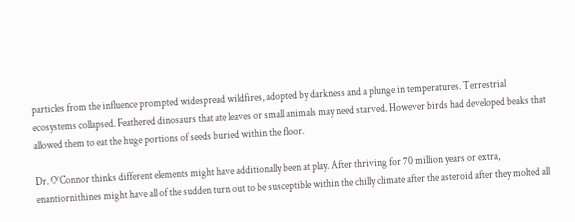particles from the influence prompted widespread wildfires, adopted by darkness and a plunge in temperatures. Terrestrial ecosystems collapsed. Feathered dinosaurs that ate leaves or small animals may need starved. However birds had developed beaks that allowed them to eat the huge portions of seeds buried within the floor.

Dr. O’Connor thinks different elements might have additionally been at play. After thriving for 70 million years or extra, enantiornithines might have all of the sudden turn out to be susceptible within the chilly climate after the asteroid after they molted all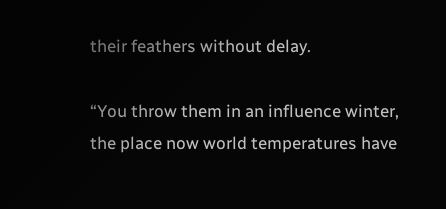their feathers without delay.

“You throw them in an influence winter, the place now world temperatures have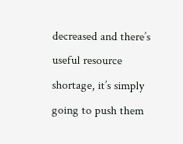decreased and there’s useful resource shortage, it’s simply going to push them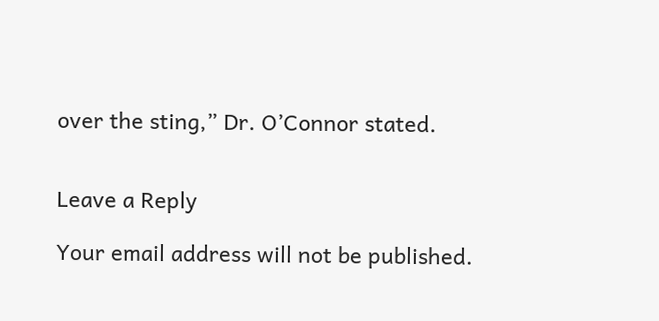over the sting,” Dr. O’Connor stated.


Leave a Reply

Your email address will not be published.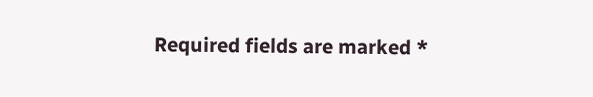Required fields are marked *